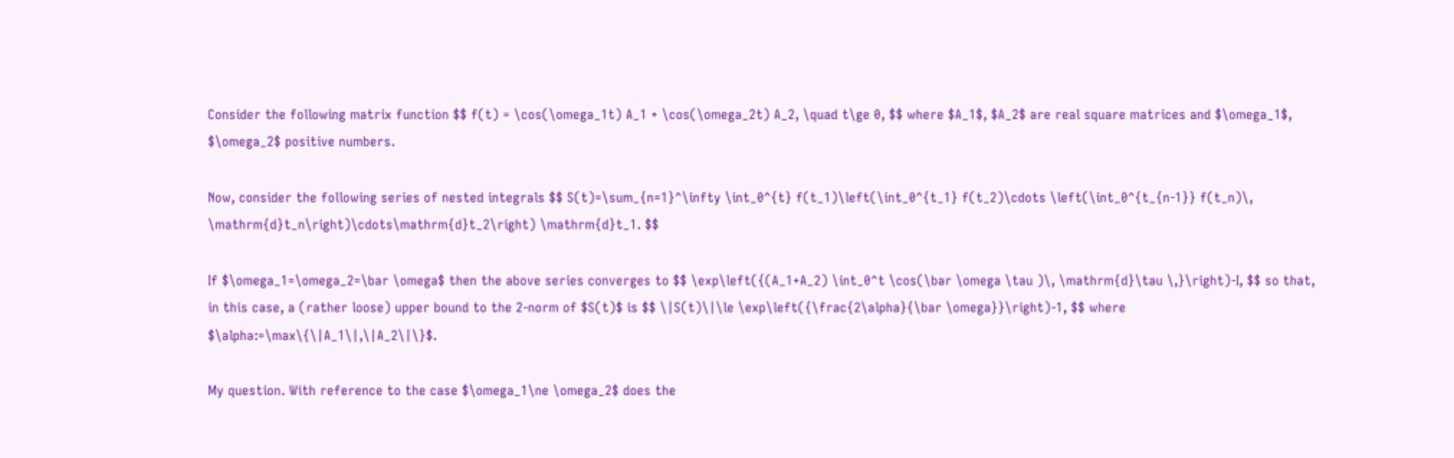Consider the following matrix function $$ f(t) = \cos(\omega_1t) A_1 + \cos(\omega_2t) A_2, \quad t\ge 0, $$ where $A_1$, $A_2$ are real square matrices and $\omega_1$, $\omega_2$ positive numbers.

Now, consider the following series of nested integrals $$ S(t)=\sum_{n=1}^\infty \int_0^{t} f(t_1)\left(\int_0^{t_1} f(t_2)\cdots \left(\int_0^{t_{n-1}} f(t_n)\, \mathrm{d}t_n\right)\cdots\mathrm{d}t_2\right) \mathrm{d}t_1. $$

If $\omega_1=\omega_2=\bar \omega$ then the above series converges to $$ \exp\left({(A_1+A_2) \int_0^t \cos(\bar \omega \tau )\, \mathrm{d}\tau \,}\right)-I, $$ so that, in this case, a (rather loose) upper bound to the 2-norm of $S(t)$ is $$ \|S(t)\|\le \exp\left({\frac{2\alpha}{\bar \omega}}\right)-1, $$ where $\alpha:=\max\{\|A_1\|,\|A_2\|\}$.

My question. With reference to the case $\omega_1\ne \omega_2$ does the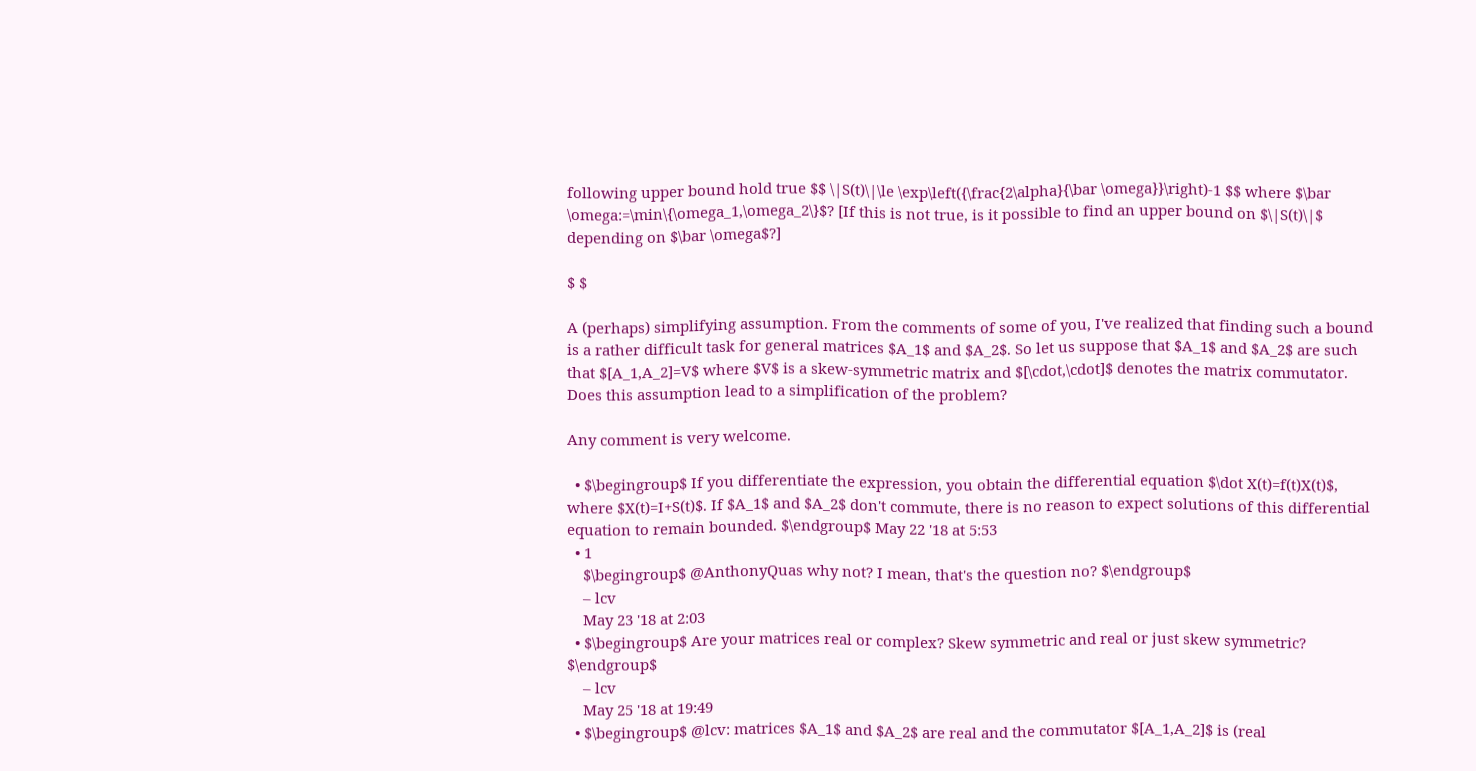following upper bound hold true $$ \|S(t)\|\le \exp\left({\frac{2\alpha}{\bar \omega}}\right)-1 $$ where $\bar \omega:=\min\{\omega_1,\omega_2\}$? [If this is not true, is it possible to find an upper bound on $\|S(t)\|$ depending on $\bar \omega$?]

$ $

A (perhaps) simplifying assumption. From the comments of some of you, I've realized that finding such a bound is a rather difficult task for general matrices $A_1$ and $A_2$. So let us suppose that $A_1$ and $A_2$ are such that $[A_1,A_2]=V$ where $V$ is a skew-symmetric matrix and $[\cdot,\cdot]$ denotes the matrix commutator. Does this assumption lead to a simplification of the problem?

Any comment is very welcome.

  • $\begingroup$ If you differentiate the expression, you obtain the differential equation $\dot X(t)=f(t)X(t)$, where $X(t)=I+S(t)$. If $A_1$ and $A_2$ don't commute, there is no reason to expect solutions of this differential equation to remain bounded. $\endgroup$ May 22 '18 at 5:53
  • 1
    $\begingroup$ @AnthonyQuas why not? I mean, that's the question no? $\endgroup$
    – lcv
    May 23 '18 at 2:03
  • $\begingroup$ Are your matrices real or complex? Skew symmetric and real or just skew symmetric? $\endgroup$
    – lcv
    May 25 '18 at 19:49
  • $\begingroup$ @lcv: matrices $A_1$ and $A_2$ are real and the commutator $[A_1,A_2]$ is (real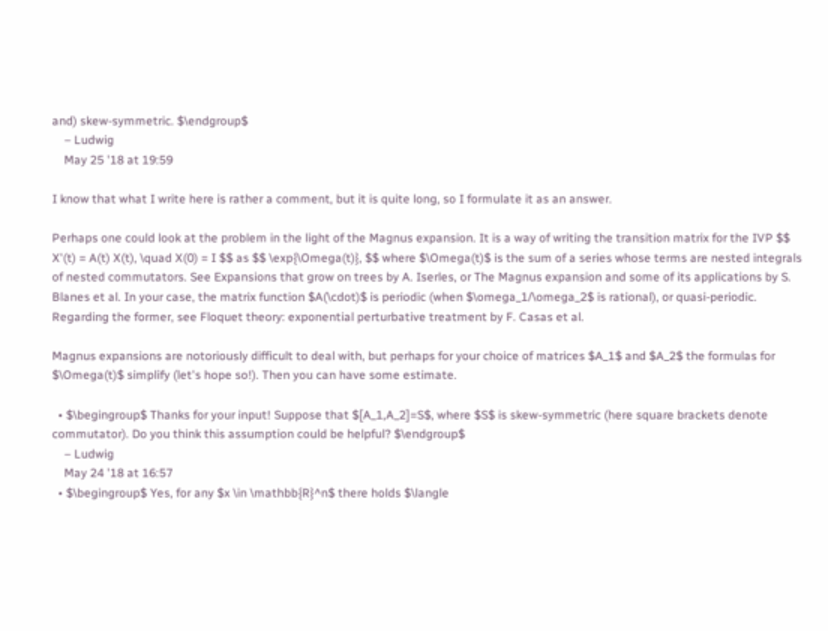and) skew-symmetric. $\endgroup$
    – Ludwig
    May 25 '18 at 19:59

I know that what I write here is rather a comment, but it is quite long, so I formulate it as an answer.

Perhaps one could look at the problem in the light of the Magnus expansion. It is a way of writing the transition matrix for the IVP $$ X'(t) = A(t) X(t), \quad X(0) = I $$ as $$ \exp{\Omega(t)}, $$ where $\Omega(t)$ is the sum of a series whose terms are nested integrals of nested commutators. See Expansions that grow on trees by A. Iserles, or The Magnus expansion and some of its applications by S. Blanes et al. In your case, the matrix function $A(\cdot)$ is periodic (when $\omega_1/\omega_2$ is rational), or quasi-periodic. Regarding the former, see Floquet theory: exponential perturbative treatment by F. Casas et al.

Magnus expansions are notoriously difficult to deal with, but perhaps for your choice of matrices $A_1$ and $A_2$ the formulas for $\Omega(t)$ simplify (let's hope so!). Then you can have some estimate.

  • $\begingroup$ Thanks for your input! Suppose that $[A_1,A_2]=S$, where $S$ is skew-symmetric (here square brackets denote commutator). Do you think this assumption could be helpful? $\endgroup$
    – Ludwig
    May 24 '18 at 16:57
  • $\begingroup$ Yes, for any $x \in \mathbb{R}^n$ there holds $\langle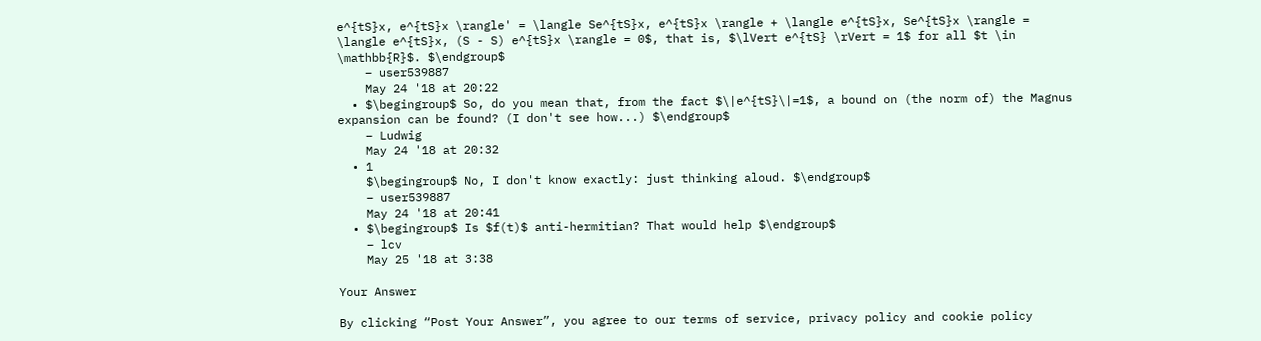e^{tS}x, e^{tS}x \rangle' = \langle Se^{tS}x, e^{tS}x \rangle + \langle e^{tS}x, Se^{tS}x \rangle = \langle e^{tS}x, (S - S) e^{tS}x \rangle = 0$, that is, $\lVert e^{tS} \rVert = 1$ for all $t \in \mathbb{R}$. $\endgroup$
    – user539887
    May 24 '18 at 20:22
  • $\begingroup$ So, do you mean that, from the fact $\|e^{tS}\|=1$, a bound on (the norm of) the Magnus expansion can be found? (I don't see how...) $\endgroup$
    – Ludwig
    May 24 '18 at 20:32
  • 1
    $\begingroup$ No, I don't know exactly: just thinking aloud. $\endgroup$
    – user539887
    May 24 '18 at 20:41
  • $\begingroup$ Is $f(t)$ anti-hermitian? That would help $\endgroup$
    – lcv
    May 25 '18 at 3:38

Your Answer

By clicking “Post Your Answer”, you agree to our terms of service, privacy policy and cookie policy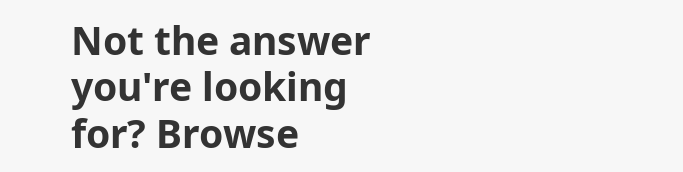Not the answer you're looking for? Browse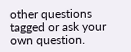other questions tagged or ask your own question.